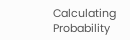Calculating Probability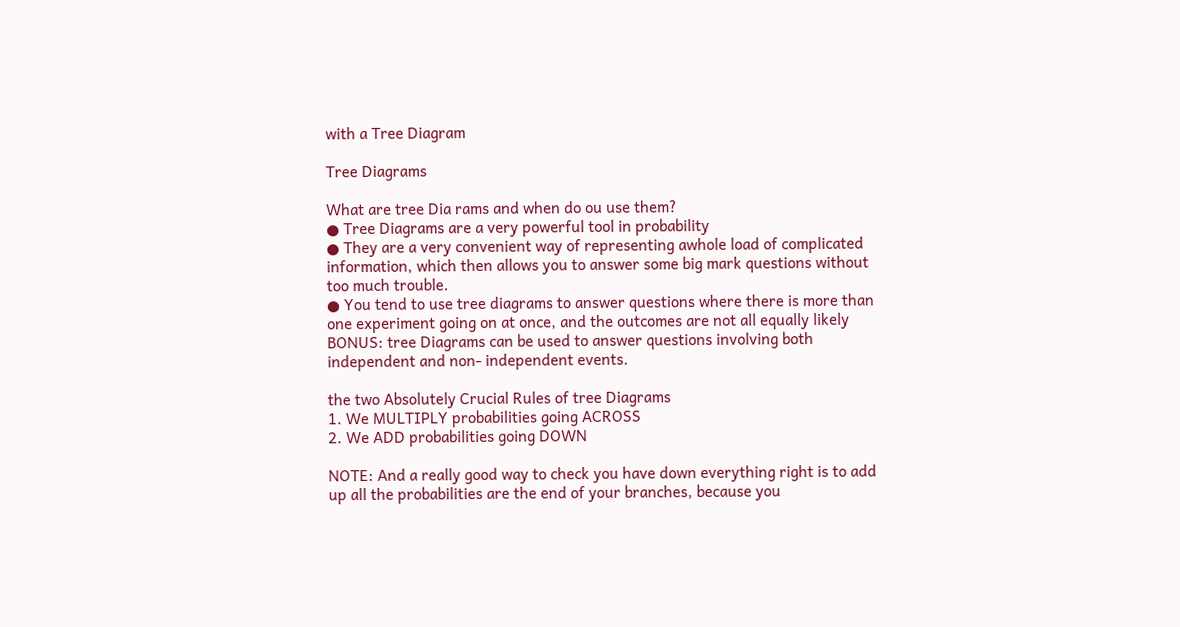with a Tree Diagram

Tree Diagrams

What are tree Dia rams and when do ou use them?
● Tree Diagrams are a very powerful tool in probability
● They are a very convenient way of representing awhole load of complicated information, which then allows you to answer some big mark questions without too much trouble.
● You tend to use tree diagrams to answer questions where there is more than one experiment going on at once, and the outcomes are not all equally likely
BONUS: tree Diagrams can be used to answer questions involving both independent and non- independent events.

the two Absolutely Crucial Rules of tree Diagrams
1. We MULTIPLY probabilities going ACROSS
2. We ADD probabilities going DOWN

NOTE: And a really good way to check you have down everything right is to add up all the probabilities are the end of your branches, because you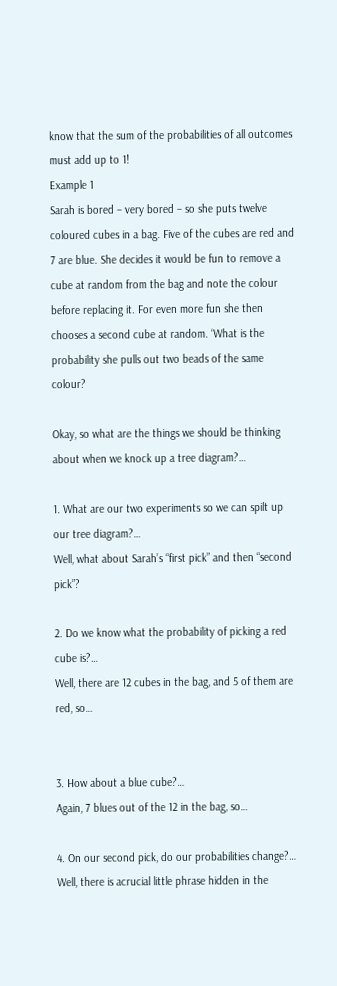know that the sum of the probabilities of all outcomes must add up to 1!
Example 1
Sarah is bored – very bored – so she puts twelve coloured cubes in a bag. Five of the cubes are red and 7 are blue. She decides it would be fun to remove a cube at random from the bag and note the colour before replacing it. For even more fun she then chooses a second cube at random. ‘What is the probability she pulls out two beads of the same colour?

Okay, so what are the things we should be thinking about when we knock up a tree diagram?…

1. What are our two experiments so we can spilt up our tree diagram?…
Well, what about Sarah’s “first pick” and then “second pick”?

2. Do we know what the probability of picking a red cube is?…
Well, there are 12 cubes in the bag, and 5 of them are red, so…


3. How about a blue cube?…
Again, 7 blues out of the 12 in the bag, so…

4. On our second pick, do our probabilities change?…
Well, there is acrucial little phrase hidden in the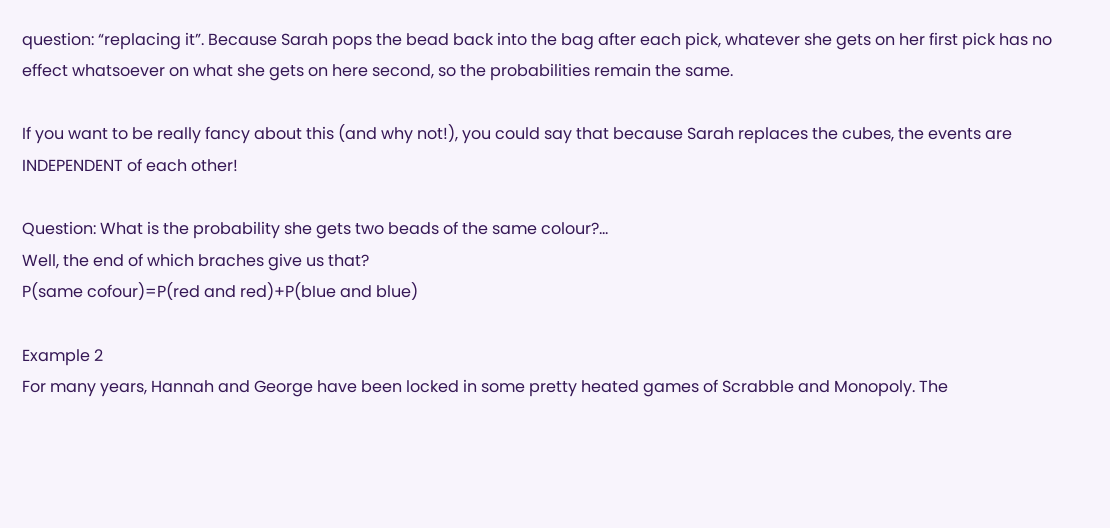question: “replacing it”. Because Sarah pops the bead back into the bag after each pick, whatever she gets on her first pick has no effect whatsoever on what she gets on here second, so the probabilities remain the same.

If you want to be really fancy about this (and why not!), you could say that because Sarah replaces the cubes, the events are INDEPENDENT of each other!

Question: What is the probability she gets two beads of the same colour?…
Well, the end of which braches give us that?
P(same cofour)=P(red and red)+P(bIue and blue)

Example 2
For many years, Hannah and George have been locked in some pretty heated games of Scrabble and Monopoly. The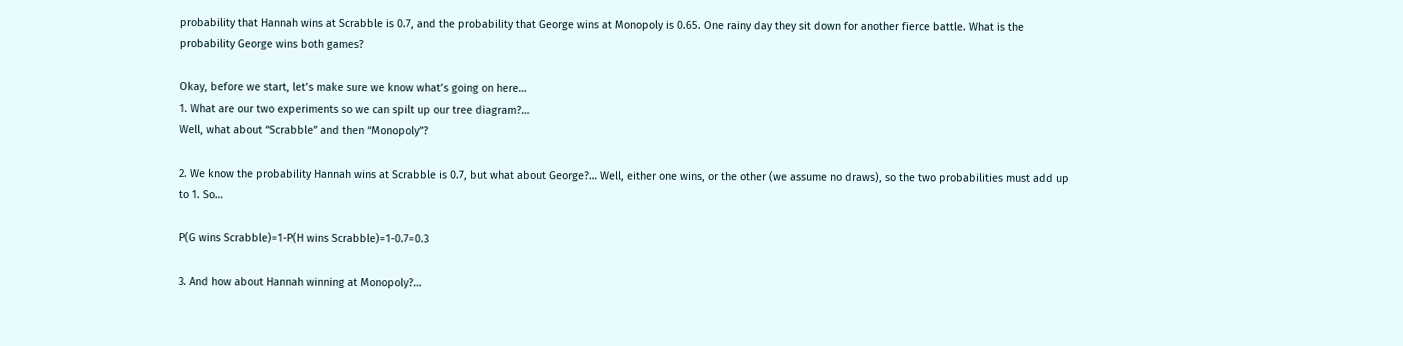probability that Hannah wins at Scrabble is 0.7, and the probability that George wins at Monopoly is 0.65. One rainy day they sit down for another fierce battle. What is the probability George wins both games?

Okay, before we start, let’s make sure we know what’s going on here…
1. What are our two experiments so we can spilt up our tree diagram?…
Well, what about “Scrabble” and then “Monopoly”?

2. We know the probability Hannah wins at Scrabble is 0.7, but what about George?… Well, either one wins, or the other (we assume no draws), so the two probabilities must add up to 1. So…

P(G wins Scrabble)=1-P(H wins Scrabble)=1-0.7=0.3

3. And how about Hannah winning at Monopoly?…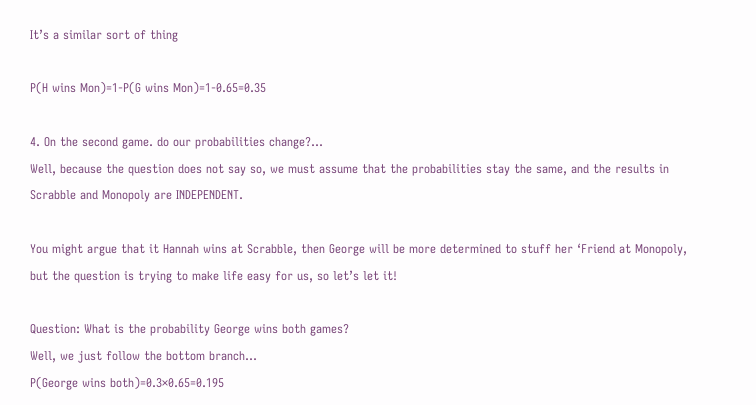It’s a similar sort of thing

P(H wins Mon)=1-P(G wins Mon)=1-0.65=0.35

4. On the second game. do our probabilities change?…
Well, because the question does not say so, we must assume that the probabilities stay the same, and the results in Scrabble and Monopoly are INDEPENDENT.

You might argue that it Hannah wins at Scrabble, then George will be more determined to stuff her ‘Friend at Monopoly, but the question is trying to make life easy for us, so let’s let it!

Question: What is the probability George wins both games?
Well, we just follow the bottom branch…
P(George wins both)=0.3×0.65=0.195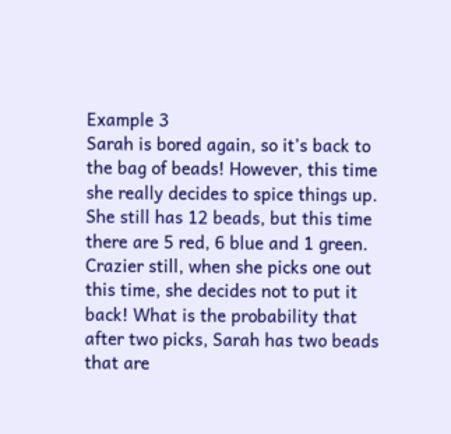Example 3
Sarah is bored again, so it’s back to the bag of beads! However, this time she really decides to spice things up. She still has 12 beads, but this time there are 5 red, 6 blue and 1 green. Crazier still, when she picks one out this time, she decides not to put it back! What is the probability that after two picks, Sarah has two beads that are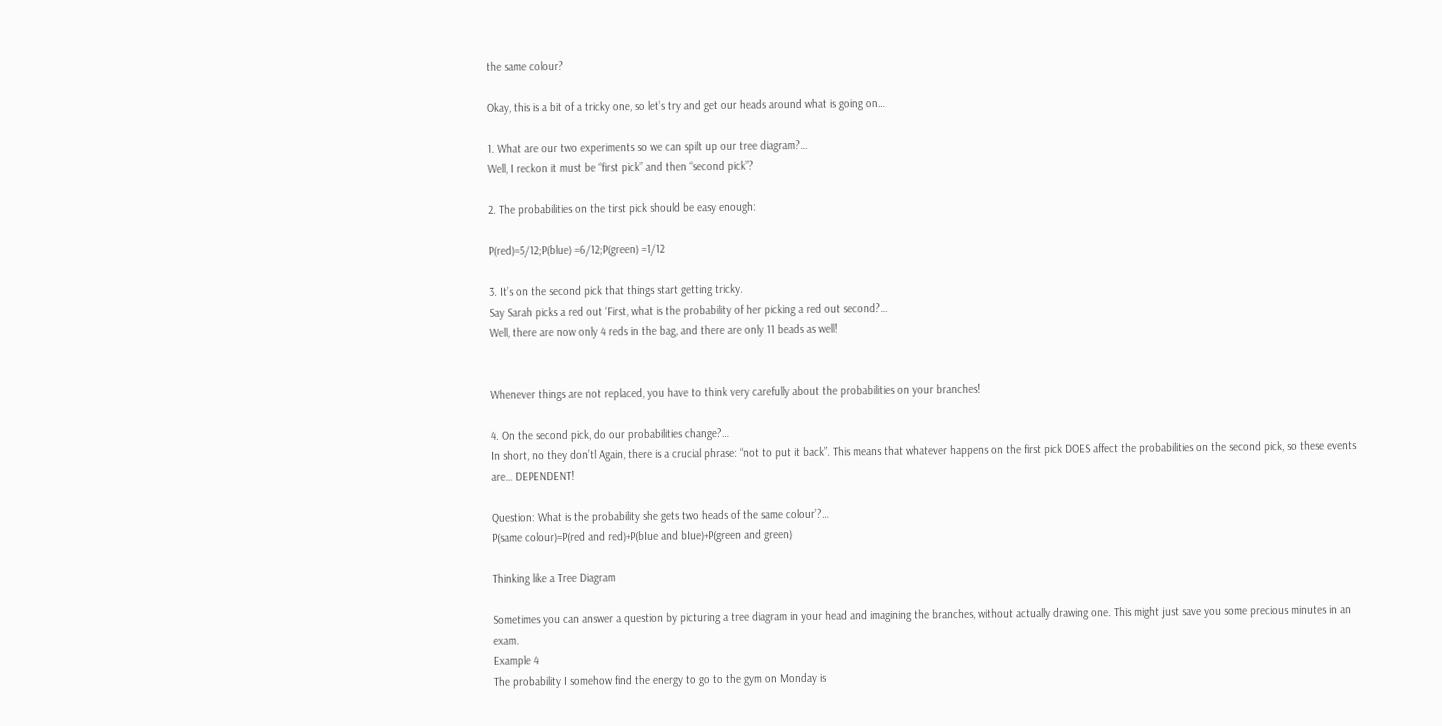the same colour?

Okay, this is a bit of a tricky one, so let’s try and get our heads around what is going on…

1. What are our two experiments so we can spilt up our tree diagram?…
Well, I reckon it must be “first pick” and then “second pick”?

2. The probabilities on the tirst pick should be easy enough:

P(red)=5/12;P(blue) =6/12;P(green) =1/12

3. It’s on the second pick that things start getting tricky.
Say Sarah picks a red out ‘First, what is the probability of her picking a red out second?…
Well, there are now only 4 reds in the bag, and there are only 11 beads as well!


Whenever things are not replaced, you have to think very carefully about the probabilities on your branches!

4. On the second pick, do our probabilities change?…
In short, no they don’tl Again, there is a crucial phrase: “not to put it back”. This means that whatever happens on the first pick DOES affect the probabilities on the second pick, so these events are… DEPENDENT!

Question: What is the probability she gets two heads of the same colour’?…
P(same colour)=P(red and red)+P(bIue and bIue)+P(green and green)

Thinking like a Tree Diagram

Sometimes you can answer a question by picturing a tree diagram in your head and imagining the branches, without actually drawing one. This might just save you some precious minutes in an exam.
Example 4
The probability I somehow find the energy to go to the gym on Monday is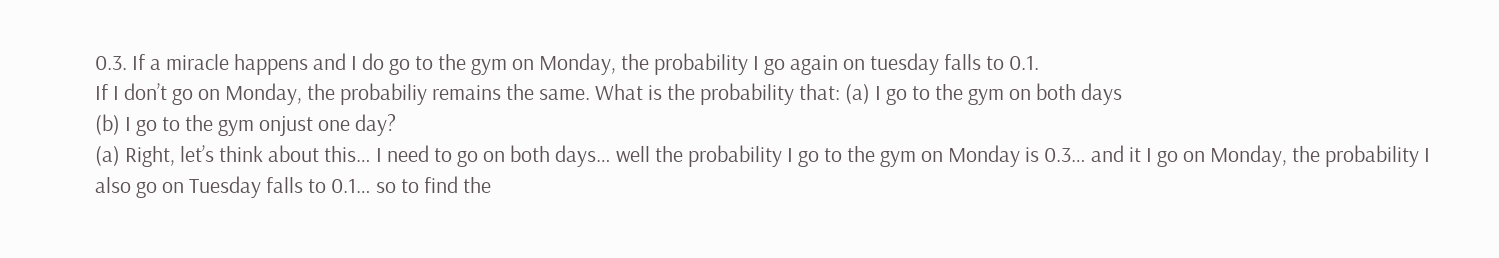0.3. If a miracle happens and I do go to the gym on Monday, the probability I go again on tuesday falls to 0.1.
If I don’t go on Monday, the probabiliy remains the same. What is the probability that: (a) I go to the gym on both days
(b) I go to the gym onjust one day?
(a) Right, let’s think about this… I need to go on both days… well the probability I go to the gym on Monday is 0.3… and it I go on Monday, the probability I also go on Tuesday falls to 0.1… so to find the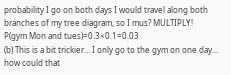probability I go on both days I would travel along both branches of my tree diagram, so I mus? MULTIPLY!
P(gym Mon and tues)=0.3×0.1=0.03
(b) This is a bit trickier… I only go to the gym on one day… how could that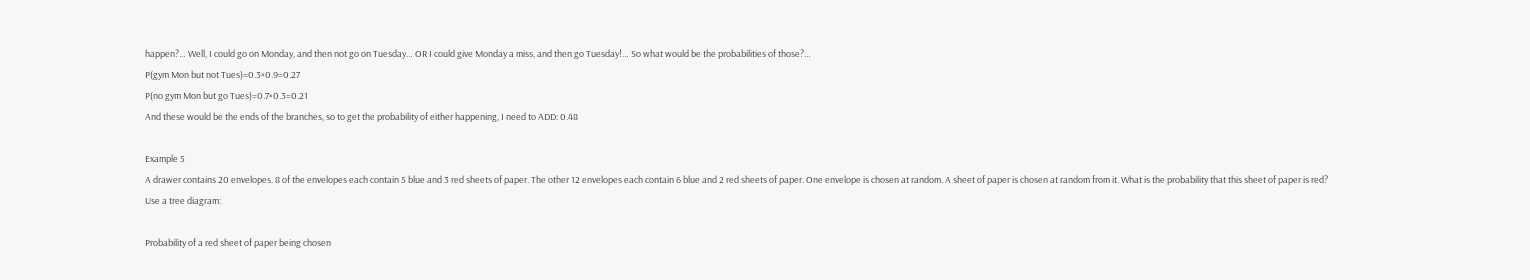happen?… Well, I could go on Monday, and then not go on Tuesday… OR I could give Monday a miss, and then go Tuesday!… So what would be the probabilities of those?…
P(gym Mon but not Tues)=0.3×0.9=0.27
P(no gym Mon but go Tues)=0.7×0.3=0.21
And these would be the ends of the branches, so to get the probability of either happening, I need to ADD: 0.48

Example 5
A drawer contains 20 envelopes. 8 of the envelopes each contain 5 blue and 3 red sheets of paper. The other 12 envelopes each contain 6 blue and 2 red sheets of paper. One envelope is chosen at random. A sheet of paper is chosen at random from it. What is the probability that this sheet of paper is red?
Use a tree diagram:

Probability of a red sheet of paper being chosen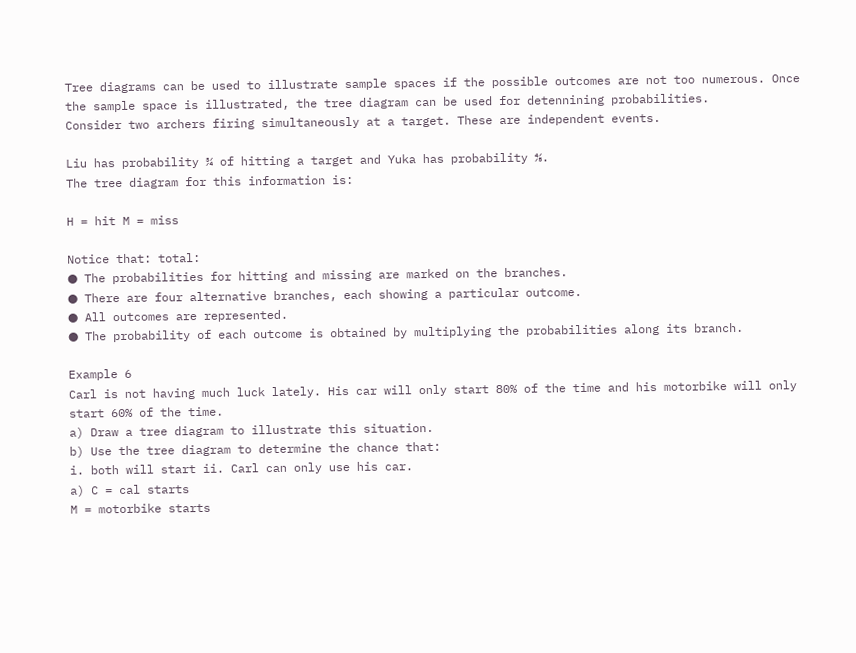Tree diagrams can be used to illustrate sample spaces if the possible outcomes are not too numerous. Once the sample space is illustrated, the tree diagram can be used for detennining probabilities.
Consider two archers firing simultaneously at a target. These are independent events.

Liu has probability ¾ of hitting a target and Yuka has probability ⅘.
The tree diagram for this information is:

H = hit M = miss

Notice that: total:
● The probabilities for hitting and missing are marked on the branches.
● There are four alternative branches, each showing a particular outcome.
● All outcomes are represented.
● The probability of each outcome is obtained by multiplying the probabilities along its branch.

Example 6
Carl is not having much luck lately. His car will only start 80% of the time and his motorbike will only start 60% of the time.
a) Draw a tree diagram to illustrate this situation.
b) Use the tree diagram to determine the chance that:
i. both will start ii. Carl can only use his car.
a) C = cal starts
M = motorbike starts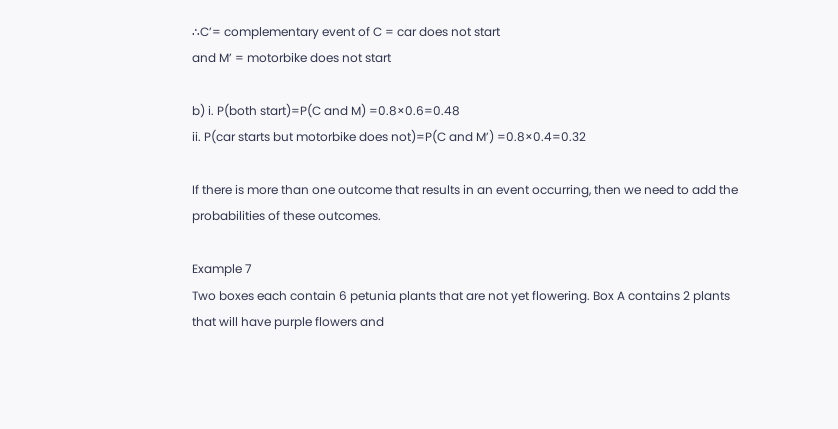∴C’= complementary event of C = car does not start
and M’ = motorbike does not start

b) i. P(both start)=P(C and M) =0.8×0.6=0.48
ii. P(car starts but motorbike does not)=P(C and M’) =0.8×0.4=0.32

If there is more than one outcome that results in an event occurring, then we need to add the probabilities of these outcomes.

Example 7
Two boxes each contain 6 petunia plants that are not yet flowering. Box A contains 2 plants that will have purple flowers and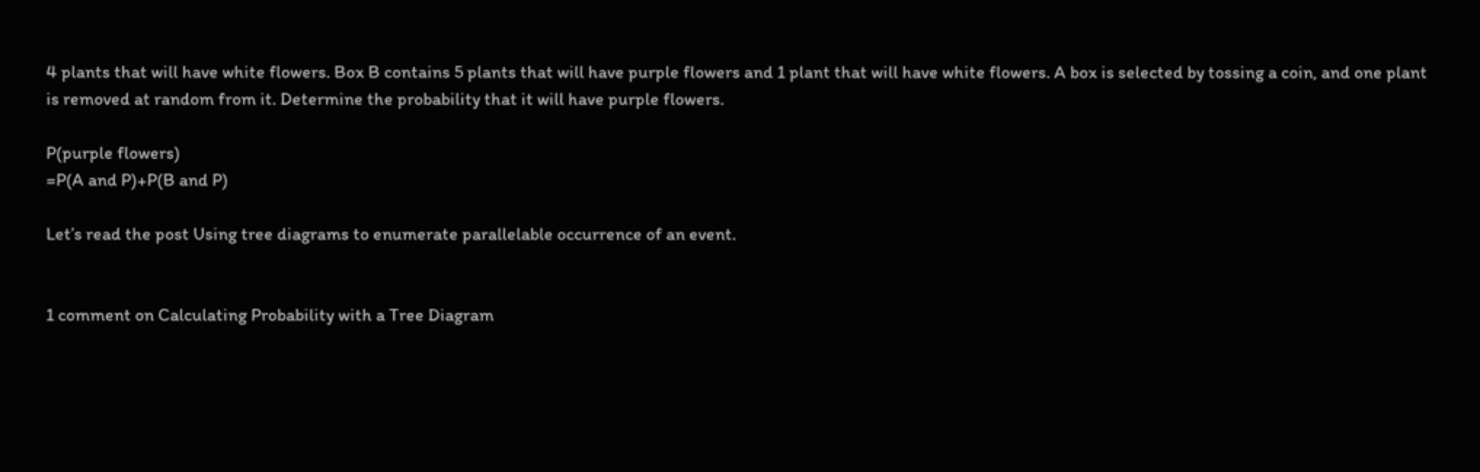4 plants that will have white flowers. Box B contains 5 plants that will have purple flowers and 1 plant that will have white flowers. A box is selected by tossing a coin, and one plant is removed at random from it. Determine the probability that it will have purple flowers.

P(purple flowers)
=P(A and P)+P(B and P)

Let’s read the post Using tree diagrams to enumerate parallelable occurrence of an event.


1 comment on Calculating Probability with a Tree Diagram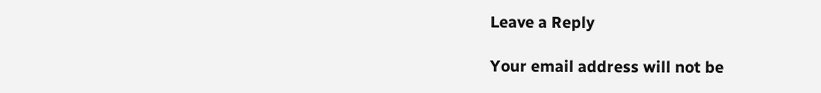Leave a Reply

Your email address will not be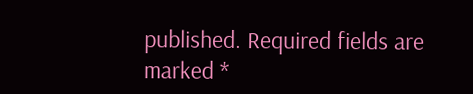published. Required fields are marked *